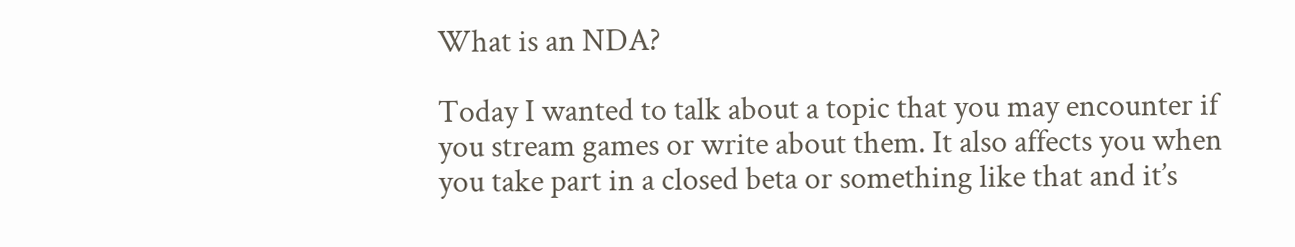What is an NDA?

Today I wanted to talk about a topic that you may encounter if you stream games or write about them. It also affects you when you take part in a closed beta or something like that and it’s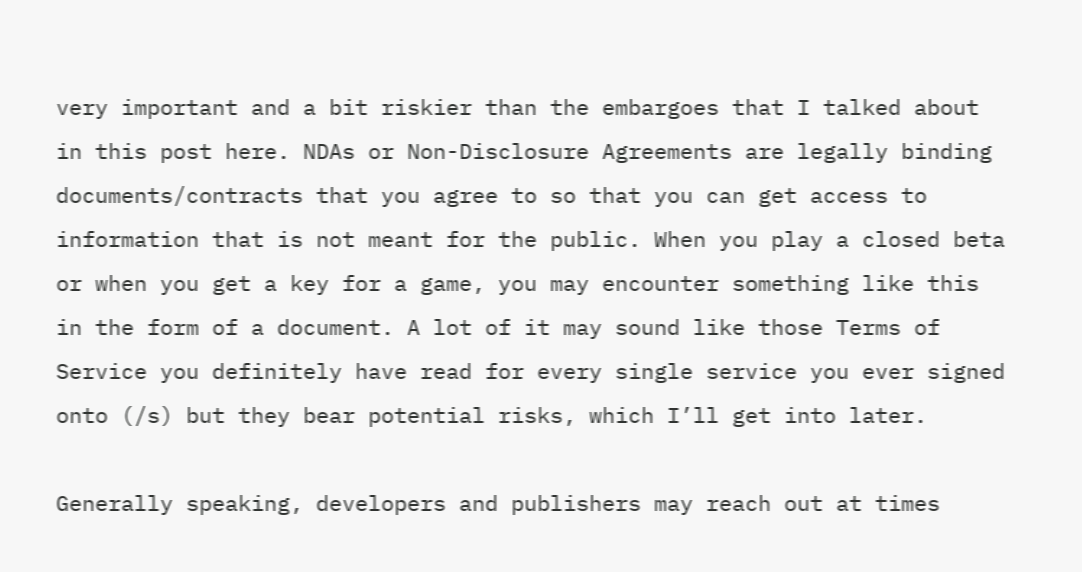very important and a bit riskier than the embargoes that I talked about in this post here. NDAs or Non-Disclosure Agreements are legally binding documents/contracts that you agree to so that you can get access to information that is not meant for the public. When you play a closed beta or when you get a key for a game, you may encounter something like this in the form of a document. A lot of it may sound like those Terms of Service you definitely have read for every single service you ever signed onto (/s) but they bear potential risks, which I’ll get into later.

Generally speaking, developers and publishers may reach out at times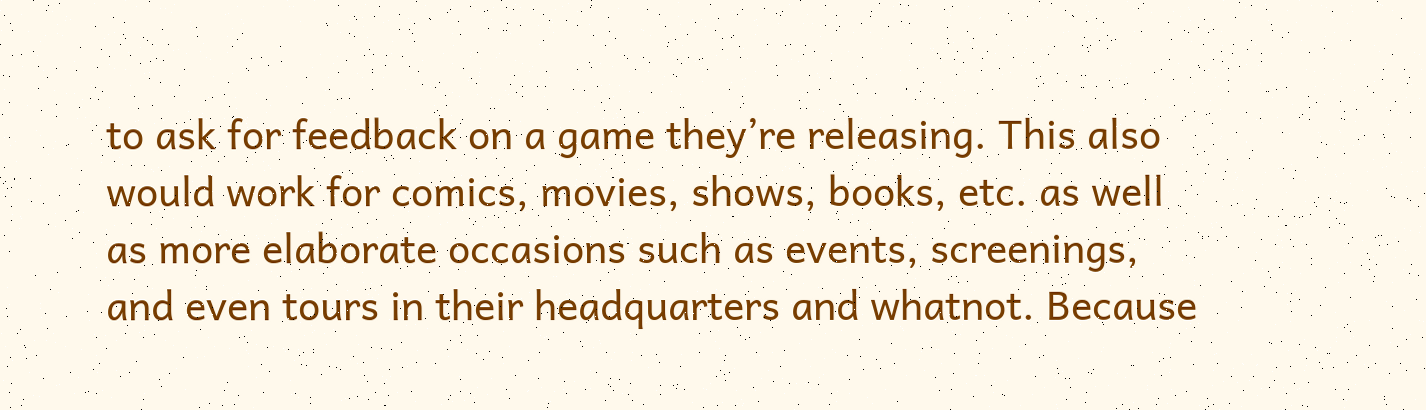to ask for feedback on a game they’re releasing. This also would work for comics, movies, shows, books, etc. as well as more elaborate occasions such as events, screenings, and even tours in their headquarters and whatnot. Because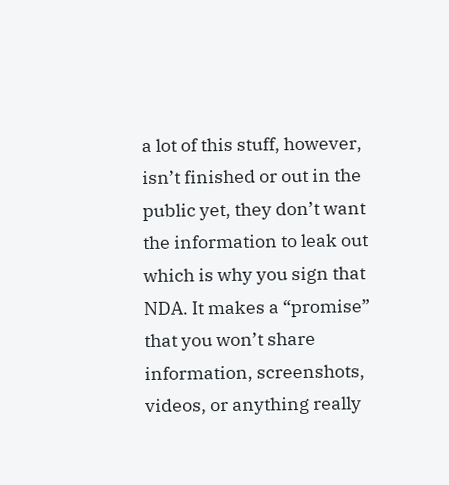a lot of this stuff, however, isn’t finished or out in the public yet, they don’t want the information to leak out which is why you sign that NDA. It makes a “promise” that you won’t share information, screenshots, videos, or anything really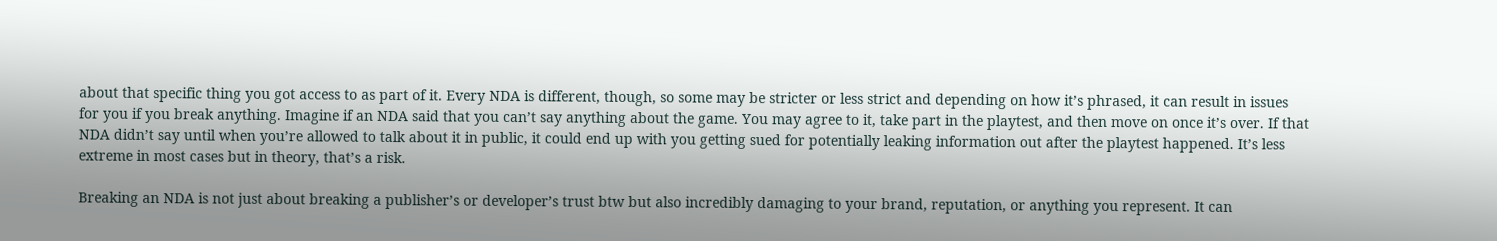about that specific thing you got access to as part of it. Every NDA is different, though, so some may be stricter or less strict and depending on how it’s phrased, it can result in issues for you if you break anything. Imagine if an NDA said that you can’t say anything about the game. You may agree to it, take part in the playtest, and then move on once it’s over. If that NDA didn’t say until when you’re allowed to talk about it in public, it could end up with you getting sued for potentially leaking information out after the playtest happened. It’s less extreme in most cases but in theory, that’s a risk.

Breaking an NDA is not just about breaking a publisher’s or developer’s trust btw but also incredibly damaging to your brand, reputation, or anything you represent. It can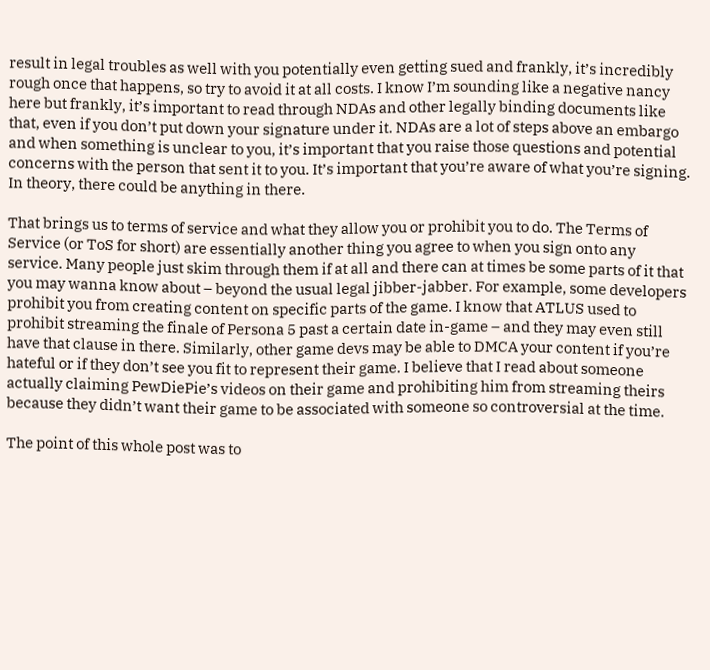result in legal troubles as well with you potentially even getting sued and frankly, it’s incredibly rough once that happens, so try to avoid it at all costs. I know I’m sounding like a negative nancy here but frankly, it’s important to read through NDAs and other legally binding documents like that, even if you don’t put down your signature under it. NDAs are a lot of steps above an embargo and when something is unclear to you, it’s important that you raise those questions and potential concerns with the person that sent it to you. It’s important that you’re aware of what you’re signing. In theory, there could be anything in there.

That brings us to terms of service and what they allow you or prohibit you to do. The Terms of Service (or ToS for short) are essentially another thing you agree to when you sign onto any service. Many people just skim through them if at all and there can at times be some parts of it that you may wanna know about – beyond the usual legal jibber-jabber. For example, some developers prohibit you from creating content on specific parts of the game. I know that ATLUS used to prohibit streaming the finale of Persona 5 past a certain date in-game – and they may even still have that clause in there. Similarly, other game devs may be able to DMCA your content if you’re hateful or if they don’t see you fit to represent their game. I believe that I read about someone actually claiming PewDiePie’s videos on their game and prohibiting him from streaming theirs because they didn’t want their game to be associated with someone so controversial at the time.

The point of this whole post was to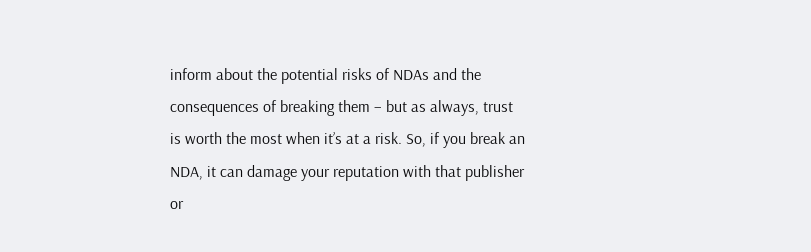inform about the potential risks of NDAs and the consequences of breaking them – but as always, trust is worth the most when it’s at a risk. So, if you break an NDA, it can damage your reputation with that publisher or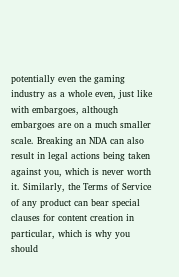potentially even the gaming industry as a whole even, just like with embargoes, although embargoes are on a much smaller scale. Breaking an NDA can also result in legal actions being taken against you, which is never worth it. Similarly, the Terms of Service of any product can bear special clauses for content creation in particular, which is why you should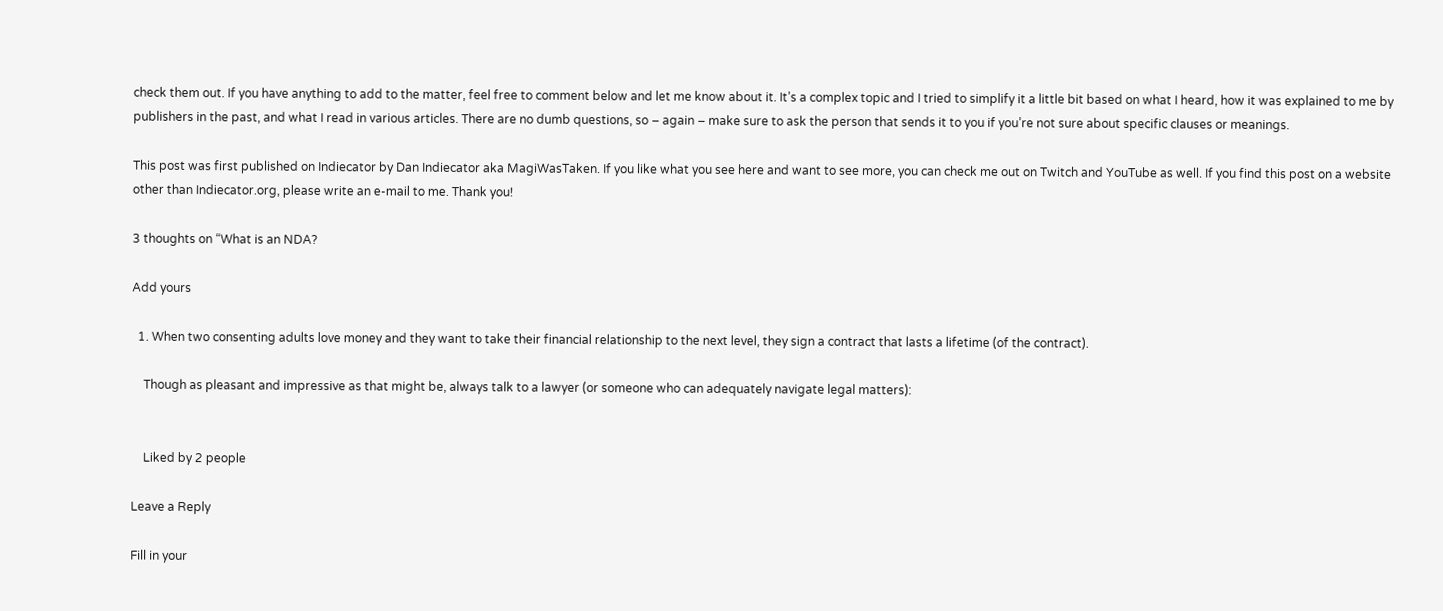check them out. If you have anything to add to the matter, feel free to comment below and let me know about it. It’s a complex topic and I tried to simplify it a little bit based on what I heard, how it was explained to me by publishers in the past, and what I read in various articles. There are no dumb questions, so – again – make sure to ask the person that sends it to you if you’re not sure about specific clauses or meanings.

This post was first published on Indiecator by Dan Indiecator aka MagiWasTaken. If you like what you see here and want to see more, you can check me out on Twitch and YouTube as well. If you find this post on a website other than Indiecator.org, please write an e-mail to me. Thank you!

3 thoughts on “What is an NDA?

Add yours

  1. When two consenting adults love money and they want to take their financial relationship to the next level, they sign a contract that lasts a lifetime (of the contract).

    Though as pleasant and impressive as that might be, always talk to a lawyer (or someone who can adequately navigate legal matters):


    Liked by 2 people

Leave a Reply

Fill in your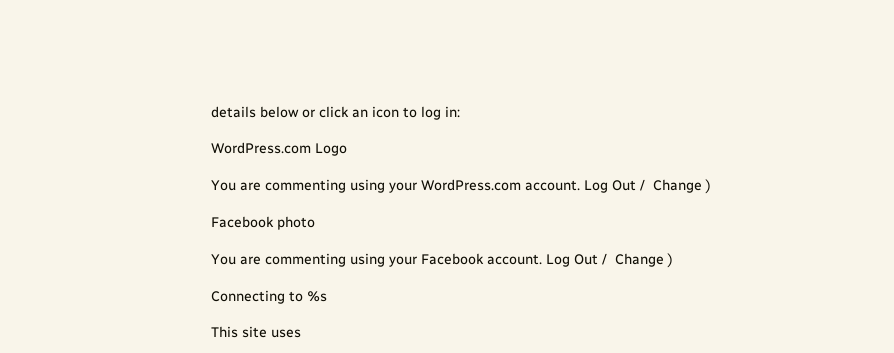details below or click an icon to log in:

WordPress.com Logo

You are commenting using your WordPress.com account. Log Out /  Change )

Facebook photo

You are commenting using your Facebook account. Log Out /  Change )

Connecting to %s

This site uses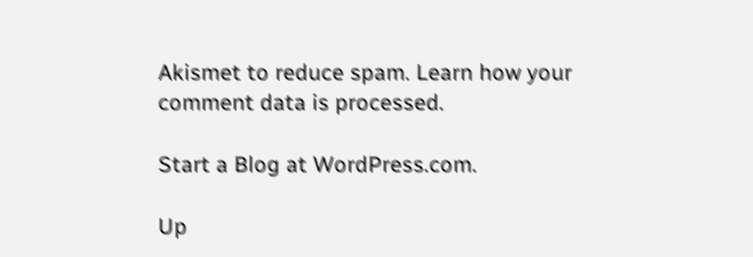Akismet to reduce spam. Learn how your comment data is processed.

Start a Blog at WordPress.com.

Up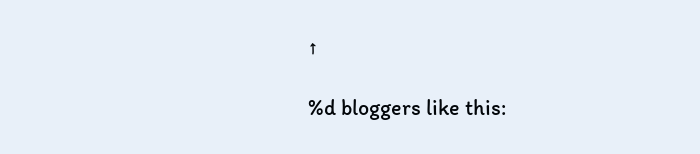↑

%d bloggers like this: